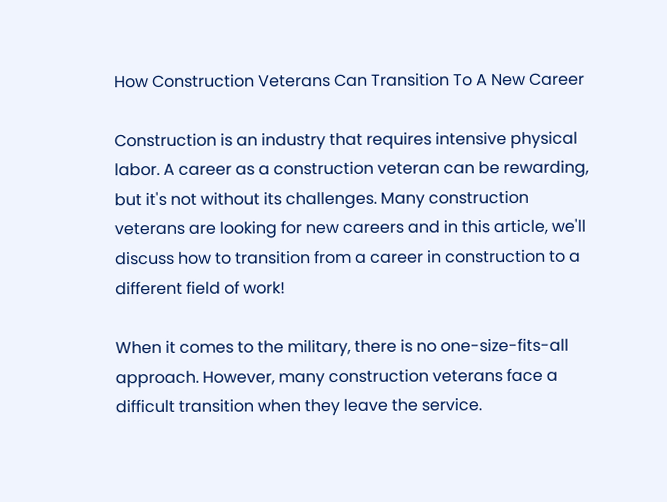How Construction Veterans Can Transition To A New Career

Construction is an industry that requires intensive physical labor. A career as a construction veteran can be rewarding, but it's not without its challenges. Many construction veterans are looking for new careers and in this article, we'll discuss how to transition from a career in construction to a different field of work!

When it comes to the military, there is no one-size-fits-all approach. However, many construction veterans face a difficult transition when they leave the service.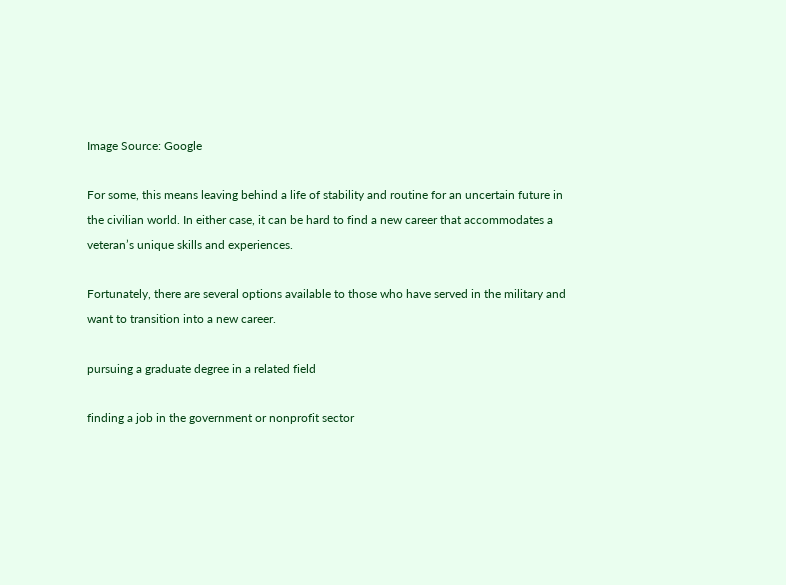Image Source: Google

For some, this means leaving behind a life of stability and routine for an uncertain future in the civilian world. In either case, it can be hard to find a new career that accommodates a veteran’s unique skills and experiences.

Fortunately, there are several options available to those who have served in the military and want to transition into a new career.

pursuing a graduate degree in a related field

finding a job in the government or nonprofit sector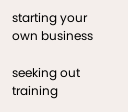starting your own business

seeking out training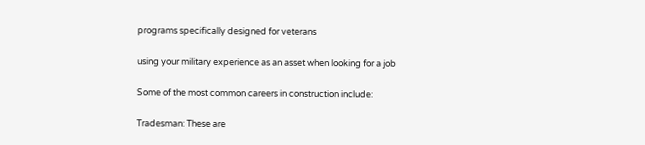programs specifically designed for veterans

using your military experience as an asset when looking for a job

Some of the most common careers in construction include:

Tradesman: These are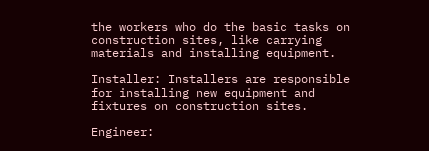the workers who do the basic tasks on construction sites, like carrying materials and installing equipment.

Installer: Installers are responsible for installing new equipment and fixtures on construction sites.

Engineer: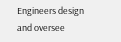Engineers design and oversee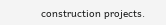construction projects.